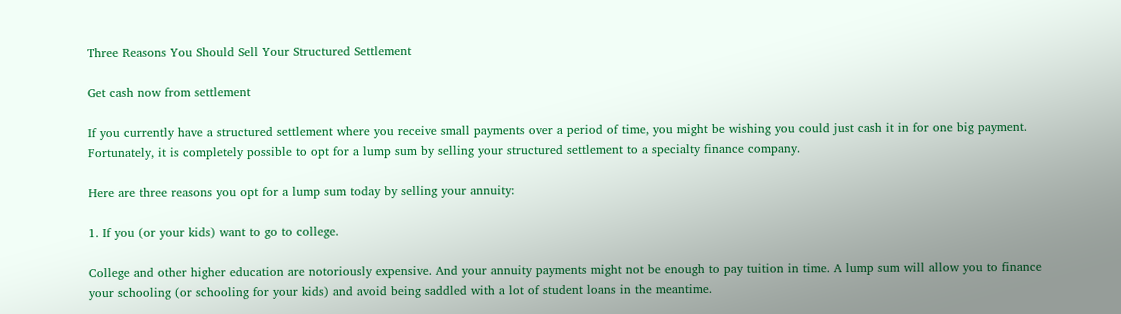Three Reasons You Should Sell Your Structured Settlement

Get cash now from settlement

If you currently have a structured settlement where you receive small payments over a period of time, you might be wishing you could just cash it in for one big payment. Fortunately, it is completely possible to opt for a lump sum by selling your structured settlement to a specialty finance company.

Here are three reasons you opt for a lump sum today by selling your annuity:

1. If you (or your kids) want to go to college.

College and other higher education are notoriously expensive. And your annuity payments might not be enough to pay tuition in time. A lump sum will allow you to finance your schooling (or schooling for your kids) and avoid being saddled with a lot of student loans in the meantime.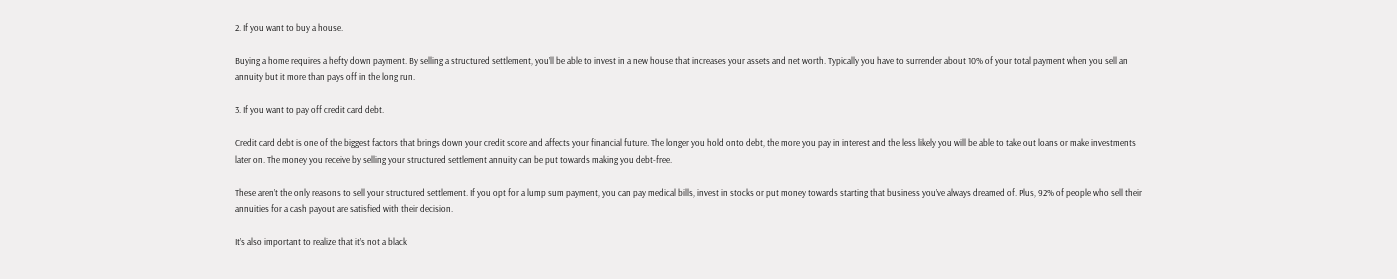2. If you want to buy a house.

Buying a home requires a hefty down payment. By selling a structured settlement, you’ll be able to invest in a new house that increases your assets and net worth. Typically you have to surrender about 10% of your total payment when you sell an annuity but it more than pays off in the long run.

3. If you want to pay off credit card debt.

Credit card debt is one of the biggest factors that brings down your credit score and affects your financial future. The longer you hold onto debt, the more you pay in interest and the less likely you will be able to take out loans or make investments later on. The money you receive by selling your structured settlement annuity can be put towards making you debt-free.

These aren’t the only reasons to sell your structured settlement. If you opt for a lump sum payment, you can pay medical bills, invest in stocks or put money towards starting that business you’ve always dreamed of. Plus, 92% of people who sell their annuities for a cash payout are satisfied with their decision.

It’s also important to realize that it’s not a black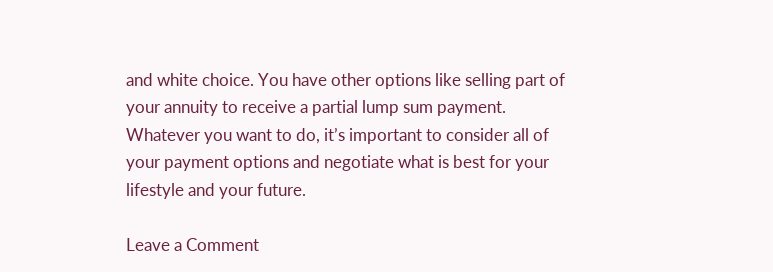and white choice. You have other options like selling part of your annuity to receive a partial lump sum payment. Whatever you want to do, it’s important to consider all of your payment options and negotiate what is best for your lifestyle and your future.

Leave a Comment